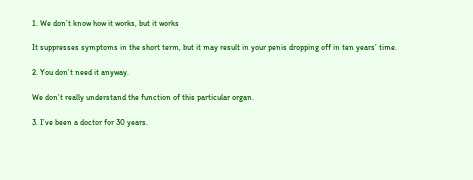1. We don’t know how it works, but it works

It suppresses symptoms in the short term, but it may result in your penis dropping off in ten years’ time.

2. You don’t need it anyway.

We don’t really understand the function of this particular organ.

3. I’ve been a doctor for 30 years.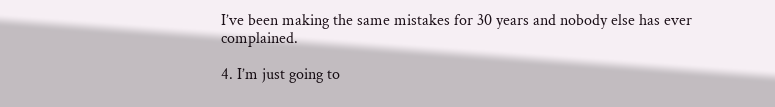I’ve been making the same mistakes for 30 years and nobody else has ever complained.

4. I’m just going to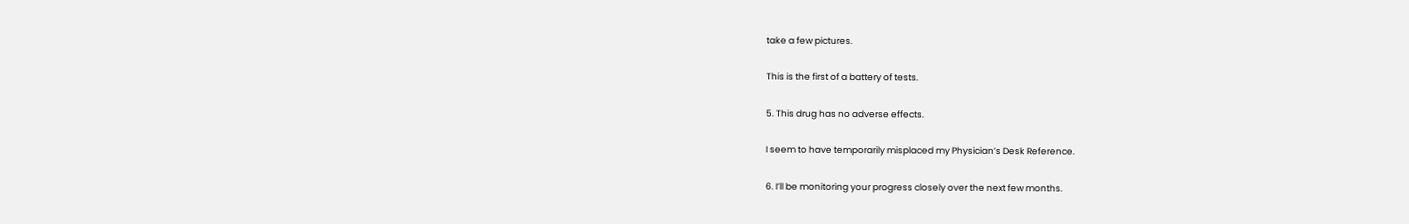take a few pictures.

This is the first of a battery of tests.

5. This drug has no adverse effects.

I seem to have temporarily misplaced my Physician’s Desk Reference.

6. I’ll be monitoring your progress closely over the next few months.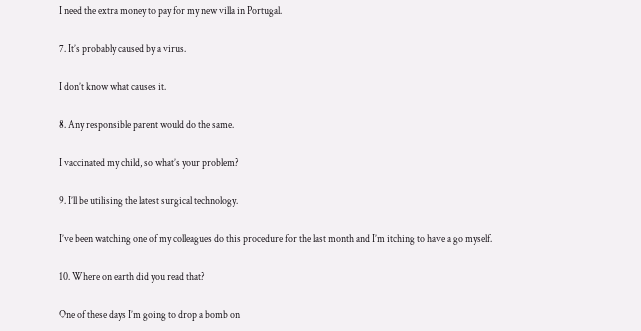I need the extra money to pay for my new villa in Portugal.

7. It’s probably caused by a virus.

I don’t know what causes it.

8. Any responsible parent would do the same.

I vaccinated my child, so what’s your problem?

9. I’ll be utilising the latest surgical technology.

I’ve been watching one of my colleagues do this procedure for the last month and I’m itching to have a go myself.

10. Where on earth did you read that?

One of these days I’m going to drop a bomb on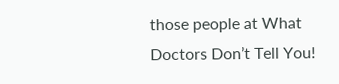those people at What Doctors Don’t Tell You!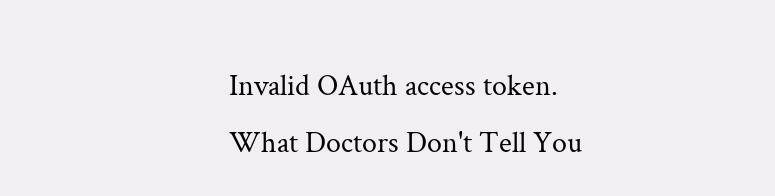Invalid OAuth access token.
What Doctors Don't Tell You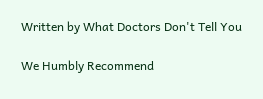Written by What Doctors Don't Tell You

We Humbly Recommend